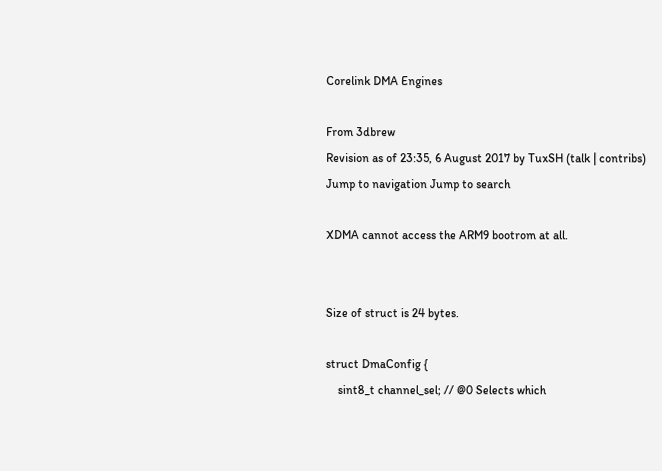Corelink DMA Engines

From 3dbrew
Revision as of 23:35, 6 August 2017 by TuxSH (talk | contribs)
Jump to navigation Jump to search

XDMA cannot access the ARM9 bootrom at all.


Size of struct is 24 bytes.

struct DmaConfig {
    sint8_t channel_sel; // @0 Selects which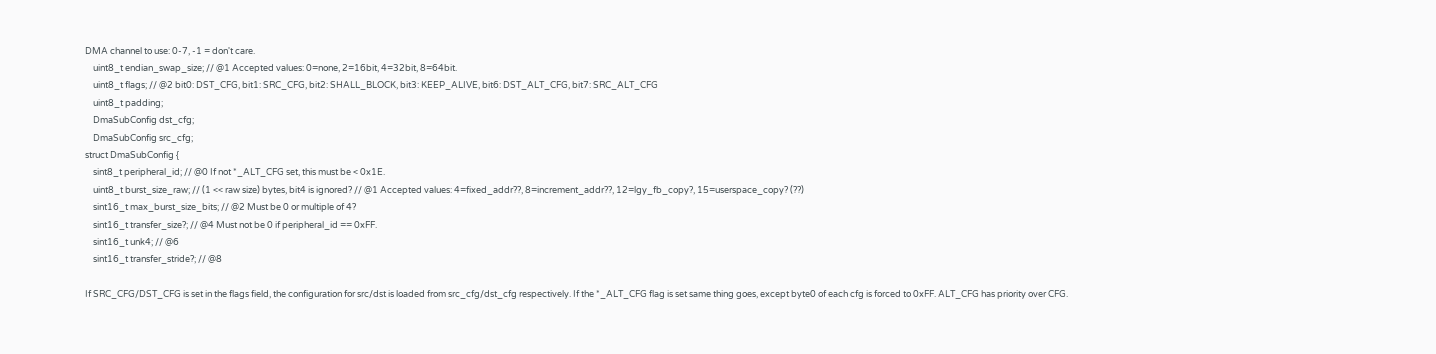DMA channel to use: 0-7, -1 = don't care.
    uint8_t endian_swap_size; // @1 Accepted values: 0=none, 2=16bit, 4=32bit, 8=64bit.
    uint8_t flags; // @2 bit0: DST_CFG, bit1: SRC_CFG, bit2: SHALL_BLOCK, bit3: KEEP_ALIVE, bit6: DST_ALT_CFG, bit7: SRC_ALT_CFG
    uint8_t padding;
    DmaSubConfig dst_cfg;
    DmaSubConfig src_cfg;
struct DmaSubConfig {
    sint8_t peripheral_id; // @0 If not *_ALT_CFG set, this must be < 0x1E.
    uint8_t burst_size_raw; // (1 << raw size) bytes, bit4 is ignored? // @1 Accepted values: 4=fixed_addr??, 8=increment_addr??, 12=lgy_fb_copy?, 15=userspace_copy? (??)
    sint16_t max_burst_size_bits; // @2 Must be 0 or multiple of 4?
    sint16_t transfer_size?; // @4 Must not be 0 if peripheral_id == 0xFF.
    sint16_t unk4; // @6
    sint16_t transfer_stride?; // @8

If SRC_CFG/DST_CFG is set in the flags field, the configuration for src/dst is loaded from src_cfg/dst_cfg respectively. If the *_ALT_CFG flag is set same thing goes, except byte0 of each cfg is forced to 0xFF. ALT_CFG has priority over CFG.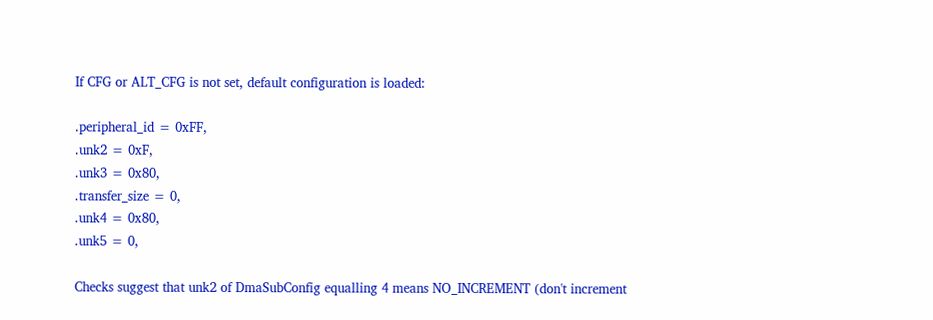If CFG or ALT_CFG is not set, default configuration is loaded:

.peripheral_id = 0xFF,
.unk2 = 0xF,
.unk3 = 0x80,
.transfer_size = 0,
.unk4 = 0x80,
.unk5 = 0,

Checks suggest that unk2 of DmaSubConfig equalling 4 means NO_INCREMENT (don't increment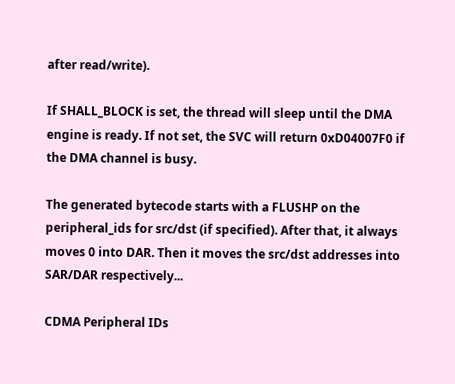after read/write).

If SHALL_BLOCK is set, the thread will sleep until the DMA engine is ready. If not set, the SVC will return 0xD04007F0 if the DMA channel is busy.

The generated bytecode starts with a FLUSHP on the peripheral_ids for src/dst (if specified). After that, it always moves 0 into DAR. Then it moves the src/dst addresses into SAR/DAR respectively...

CDMA Peripheral IDs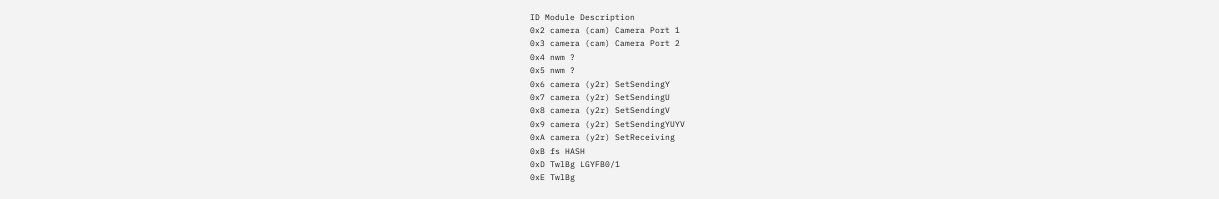ID Module Description
0x2 camera (cam) Camera Port 1
0x3 camera (cam) Camera Port 2
0x4 nwm ?
0x5 nwm ?
0x6 camera (y2r) SetSendingY
0x7 camera (y2r) SetSendingU
0x8 camera (y2r) SetSendingV
0x9 camera (y2r) SetSendingYUYV
0xA camera (y2r) SetReceiving
0xB fs HASH
0xD TwlBg LGYFB0/1
0xE TwlBg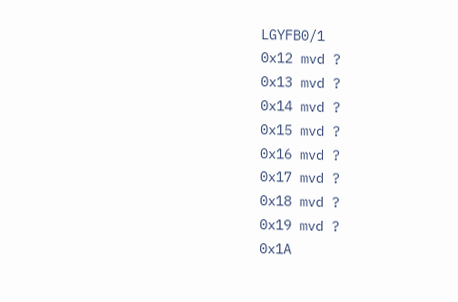LGYFB0/1
0x12 mvd ?
0x13 mvd ?
0x14 mvd ?
0x15 mvd ?
0x16 mvd ?
0x17 mvd ?
0x18 mvd ?
0x19 mvd ?
0x1A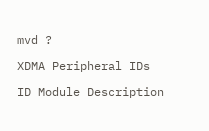mvd ?

XDMA Peripheral IDs

ID Module Description